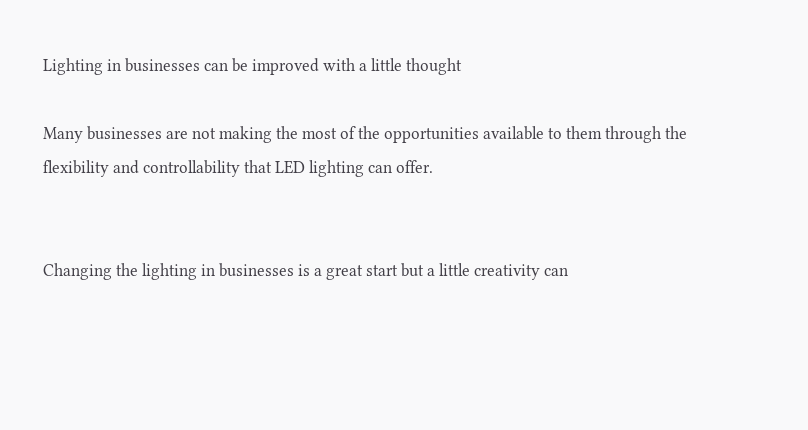Lighting in businesses can be improved with a little thought

Many businesses are not making the most of the opportunities available to them through the flexibility and controllability that LED lighting can offer.


Changing the lighting in businesses is a great start but a little creativity can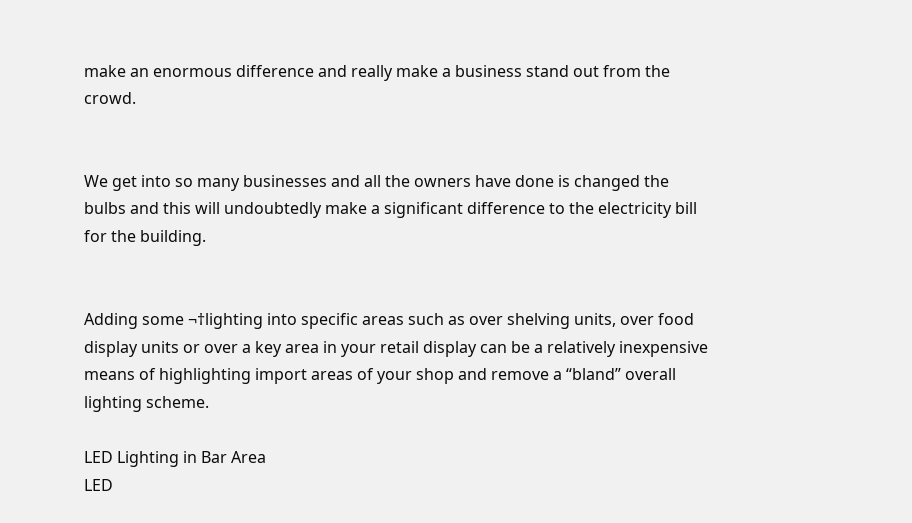make an enormous difference and really make a business stand out from the crowd.


We get into so many businesses and all the owners have done is changed the bulbs and this will undoubtedly make a significant difference to the electricity bill for the building.


Adding some ¬†lighting into specific areas such as over shelving units, over food display units or over a key area in your retail display can be a relatively inexpensive means of highlighting import areas of your shop and remove a “bland” overall lighting scheme.

LED Lighting in Bar Area
LED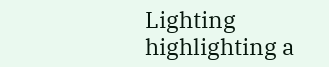Lighting highlighting a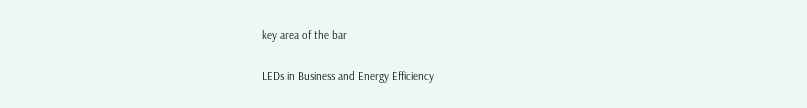key area of the bar

LEDs in Business and Energy Efficiency